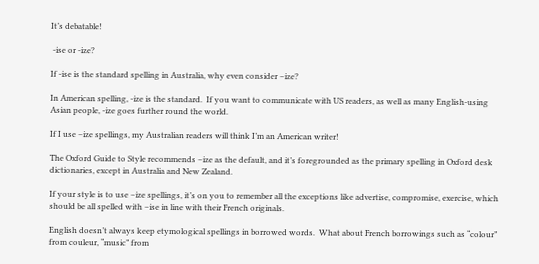It’s debatable!

 -ise or -ize?

If -ise is the standard spelling in Australia, why even consider –ize?

In American spelling, -ize is the standard.  If you want to communicate with US readers, as well as many English-using Asian people, -ize goes further round the world.

If I use –ize spellings, my Australian readers will think I’m an American writer!

The Oxford Guide to Style recommends –ize as the default, and it’s foregrounded as the primary spelling in Oxford desk dictionaries, except in Australia and New Zealand.

If your style is to use –ize spellings, it’s on you to remember all the exceptions like advertise, compromise, exercise, which should be all spelled with –ise in line with their French originals.

English doesn’t always keep etymological spellings in borrowed words.  What about French borrowings such as “colour” from couleur, “music” from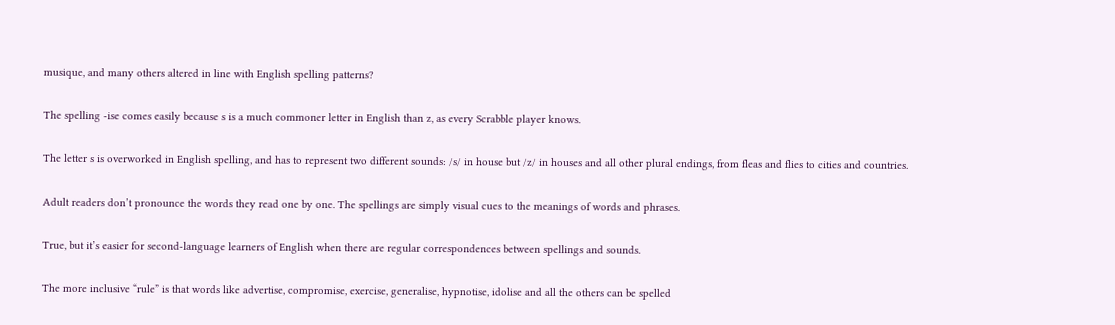musique, and many others altered in line with English spelling patterns?

The spelling -ise comes easily because s is a much commoner letter in English than z, as every Scrabble player knows.

The letter s is overworked in English spelling, and has to represent two different sounds: /s/ in house but /z/ in houses and all other plural endings, from fleas and flies to cities and countries.

Adult readers don’t pronounce the words they read one by one. The spellings are simply visual cues to the meanings of words and phrases.

True, but it’s easier for second-language learners of English when there are regular correspondences between spellings and sounds.

The more inclusive “rule” is that words like advertise, compromise, exercise, generalise, hypnotise, idolise and all the others can be spelled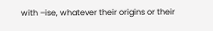with –ise, whatever their origins or their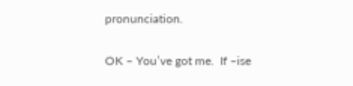pronunciation.

OK – You’ve got me.  If –ise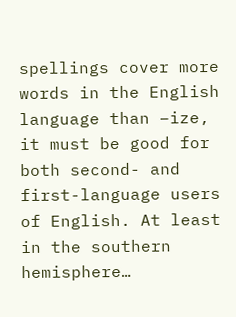spellings cover more words in the English language than –ize, it must be good for both second- and first-language users of English. At least in the southern hemisphere…